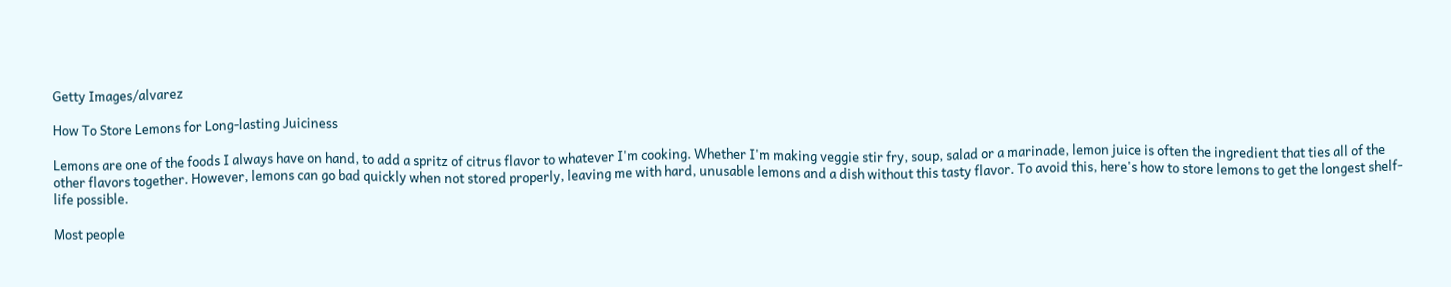Getty Images/alvarez

How To Store Lemons for Long-lasting Juiciness

Lemons are one of the foods I always have on hand, to add a spritz of citrus flavor to whatever I'm cooking. Whether I'm making veggie stir fry, soup, salad or a marinade, lemon juice is often the ingredient that ties all of the other flavors together. However, lemons can go bad quickly when not stored properly, leaving me with hard, unusable lemons and a dish without this tasty flavor. To avoid this, here's how to store lemons to get the longest shelf-life possible.

Most people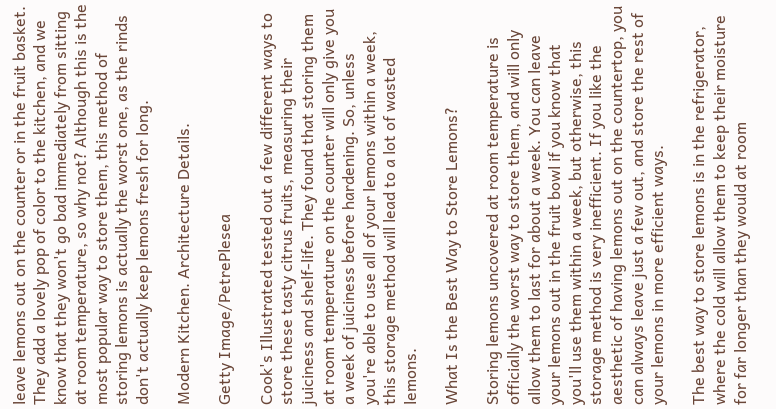leave lemons out on the counter or in the fruit basket. They add a lovely pop of color to the kitchen, and we know that they won't go bad immediately from sitting at room temperature, so why not? Although this is the most popular way to store them, this method of storing lemons is actually the worst one, as the rinds don't actually keep lemons fresh for long.

Modern Kitchen. Architecture Details.

Getty Image/PetrePlesea

Cook's Illustrated tested out a few different ways to store these tasty citrus fruits, measuring their juiciness and shelf-life. They found that storing them at room temperature on the counter will only give you a week of juiciness before hardening. So, unless you're able to use all of your lemons within a week, this storage method will lead to a lot of wasted lemons.

What Is the Best Way to Store Lemons?

Storing lemons uncovered at room temperature is officially the worst way to store them, and will only allow them to last for about a week. You can leave your lemons out in the fruit bowl if you know that you'll use them within a week, but otherwise, this storage method is very inefficient. If you like the aesthetic of having lemons out on the countertop, you can always leave just a few out, and store the rest of your lemons in more efficient ways.

The best way to store lemons is in the refrigerator, where the cold will allow them to keep their moisture for far longer than they would at room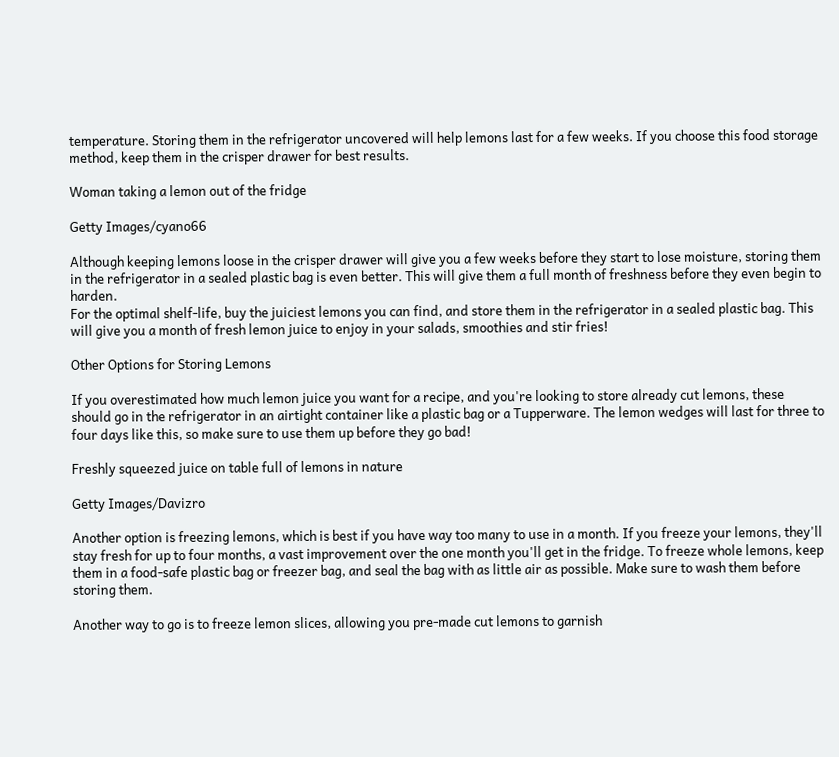temperature. Storing them in the refrigerator uncovered will help lemons last for a few weeks. If you choose this food storage method, keep them in the crisper drawer for best results.

Woman taking a lemon out of the fridge

Getty Images/cyano66

Although keeping lemons loose in the crisper drawer will give you a few weeks before they start to lose moisture, storing them in the refrigerator in a sealed plastic bag is even better. This will give them a full month of freshness before they even begin to harden.
For the optimal shelf-life, buy the juiciest lemons you can find, and store them in the refrigerator in a sealed plastic bag. This will give you a month of fresh lemon juice to enjoy in your salads, smoothies and stir fries!

Other Options for Storing Lemons

If you overestimated how much lemon juice you want for a recipe, and you're looking to store already cut lemons, these should go in the refrigerator in an airtight container like a plastic bag or a Tupperware. The lemon wedges will last for three to four days like this, so make sure to use them up before they go bad!

Freshly squeezed juice on table full of lemons in nature

Getty Images/Davizro

Another option is freezing lemons, which is best if you have way too many to use in a month. If you freeze your lemons, they'll stay fresh for up to four months, a vast improvement over the one month you'll get in the fridge. To freeze whole lemons, keep them in a food-safe plastic bag or freezer bag, and seal the bag with as little air as possible. Make sure to wash them before storing them.

Another way to go is to freeze lemon slices, allowing you pre-made cut lemons to garnish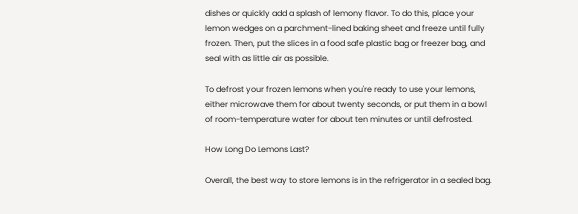dishes or quickly add a splash of lemony flavor. To do this, place your lemon wedges on a parchment-lined baking sheet and freeze until fully frozen. Then, put the slices in a food safe plastic bag or freezer bag, and seal with as little air as possible.

To defrost your frozen lemons when you're ready to use your lemons, either microwave them for about twenty seconds, or put them in a bowl of room-temperature water for about ten minutes or until defrosted.

How Long Do Lemons Last?

Overall, the best way to store lemons is in the refrigerator in a sealed bag.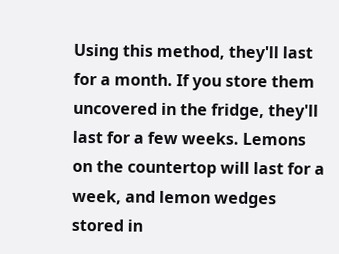Using this method, they'll last for a month. If you store them uncovered in the fridge, they'll last for a few weeks. Lemons on the countertop will last for a week, and lemon wedges stored in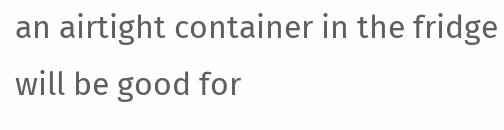an airtight container in the fridge will be good for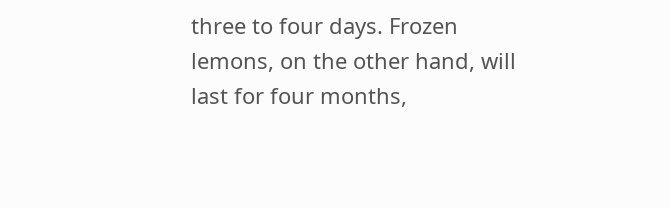three to four days. Frozen lemons, on the other hand, will last for four months,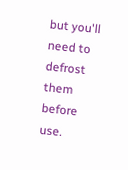but you'll need to defrost them before use.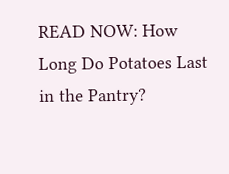READ NOW: How Long Do Potatoes Last in the Pantry?